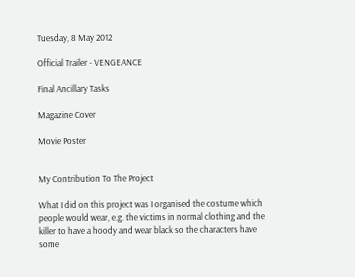Tuesday, 8 May 2012

Official Trailer - VENGEANCE

Final Ancillary Tasks

Magazine Cover

Movie Poster


My Contribution To The Project

What I did on this project was I organised the costume which people would wear, e.g. the victims in normal clothing and the killer to have a hoody and wear black so the characters have some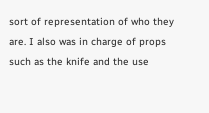sort of representation of who they are. I also was in charge of props such as the knife and the use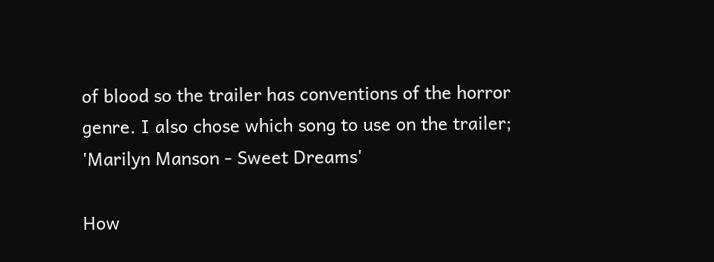of blood so the trailer has conventions of the horror genre. I also chose which song to use on the trailer; 'Marilyn Manson - Sweet Dreams'

How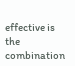effective is the combination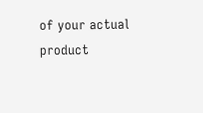of your actual product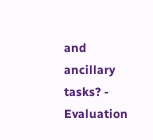and ancillary tasks? - Evaluation